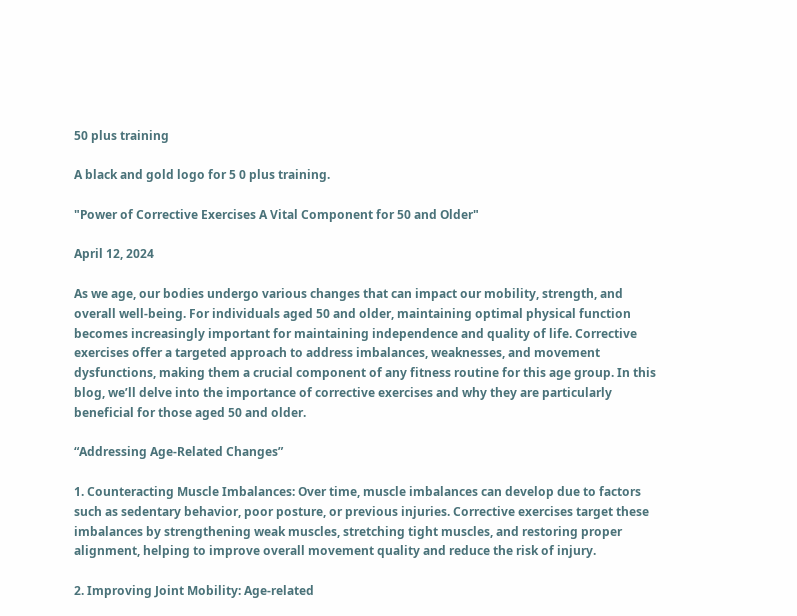50 plus training

A black and gold logo for 5 0 plus training.

"Power of Corrective Exercises A Vital Component for 50 and Older"

April 12, 2024

As we age, our bodies undergo various changes that can impact our mobility, strength, and overall well-being. For individuals aged 50 and older, maintaining optimal physical function becomes increasingly important for maintaining independence and quality of life. Corrective exercises offer a targeted approach to address imbalances, weaknesses, and movement dysfunctions, making them a crucial component of any fitness routine for this age group. In this blog, we’ll delve into the importance of corrective exercises and why they are particularly beneficial for those aged 50 and older.

“Addressing Age-Related Changes”

1. Counteracting Muscle Imbalances: Over time, muscle imbalances can develop due to factors such as sedentary behavior, poor posture, or previous injuries. Corrective exercises target these imbalances by strengthening weak muscles, stretching tight muscles, and restoring proper alignment, helping to improve overall movement quality and reduce the risk of injury.

2. Improving Joint Mobility: Age-related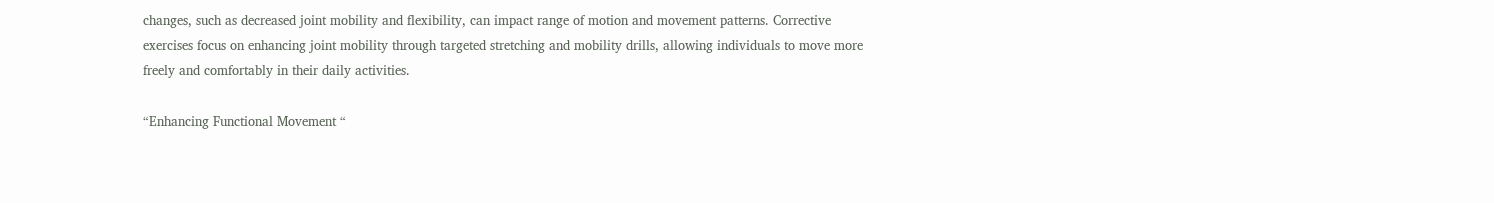changes, such as decreased joint mobility and flexibility, can impact range of motion and movement patterns. Corrective exercises focus on enhancing joint mobility through targeted stretching and mobility drills, allowing individuals to move more freely and comfortably in their daily activities.

“Enhancing Functional Movement “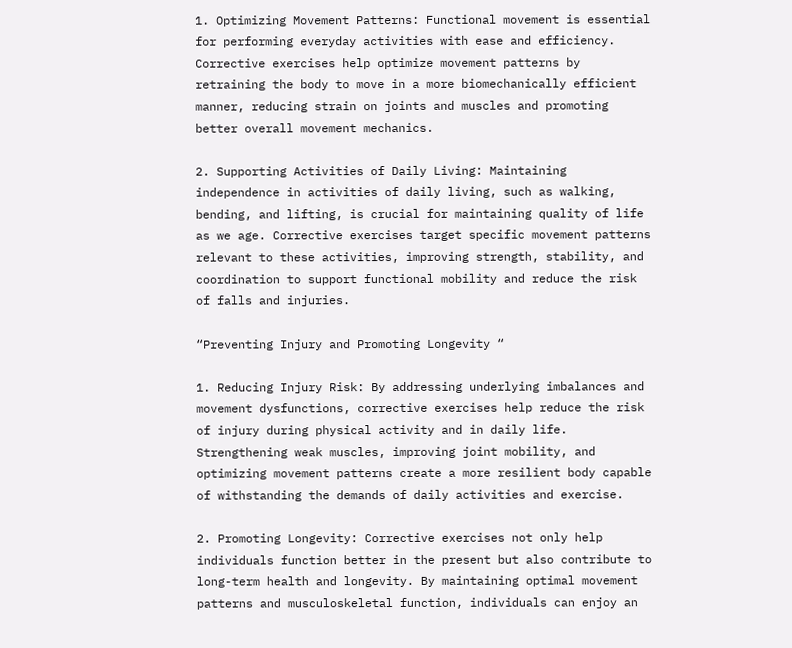1. Optimizing Movement Patterns: Functional movement is essential for performing everyday activities with ease and efficiency. Corrective exercises help optimize movement patterns by retraining the body to move in a more biomechanically efficient manner, reducing strain on joints and muscles and promoting better overall movement mechanics.

2. Supporting Activities of Daily Living: Maintaining independence in activities of daily living, such as walking, bending, and lifting, is crucial for maintaining quality of life as we age. Corrective exercises target specific movement patterns relevant to these activities, improving strength, stability, and coordination to support functional mobility and reduce the risk of falls and injuries.

“Preventing Injury and Promoting Longevity “

1. Reducing Injury Risk: By addressing underlying imbalances and movement dysfunctions, corrective exercises help reduce the risk of injury during physical activity and in daily life. Strengthening weak muscles, improving joint mobility, and optimizing movement patterns create a more resilient body capable of withstanding the demands of daily activities and exercise.

2. Promoting Longevity: Corrective exercises not only help individuals function better in the present but also contribute to long-term health and longevity. By maintaining optimal movement patterns and musculoskeletal function, individuals can enjoy an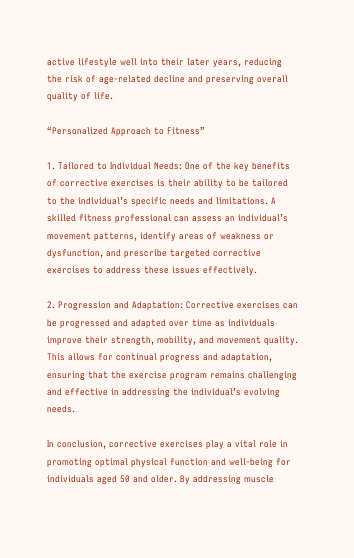active lifestyle well into their later years, reducing the risk of age-related decline and preserving overall quality of life.

“Personalized Approach to Fitness”

1. Tailored to Individual Needs: One of the key benefits of corrective exercises is their ability to be tailored to the individual’s specific needs and limitations. A skilled fitness professional can assess an individual’s movement patterns, identify areas of weakness or dysfunction, and prescribe targeted corrective exercises to address these issues effectively.

2. Progression and Adaptation: Corrective exercises can be progressed and adapted over time as individuals improve their strength, mobility, and movement quality. This allows for continual progress and adaptation, ensuring that the exercise program remains challenging and effective in addressing the individual’s evolving needs.

In conclusion, corrective exercises play a vital role in promoting optimal physical function and well-being for individuals aged 50 and older. By addressing muscle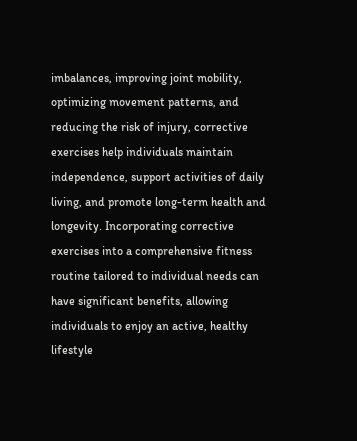imbalances, improving joint mobility, optimizing movement patterns, and reducing the risk of injury, corrective exercises help individuals maintain independence, support activities of daily living, and promote long-term health and longevity. Incorporating corrective exercises into a comprehensive fitness routine tailored to individual needs can have significant benefits, allowing individuals to enjoy an active, healthy lifestyle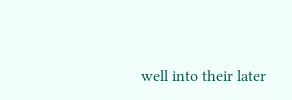well into their later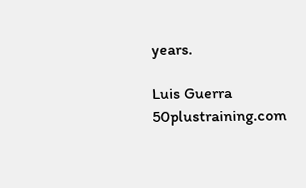years.

Luis Guerra 50plustraining.com